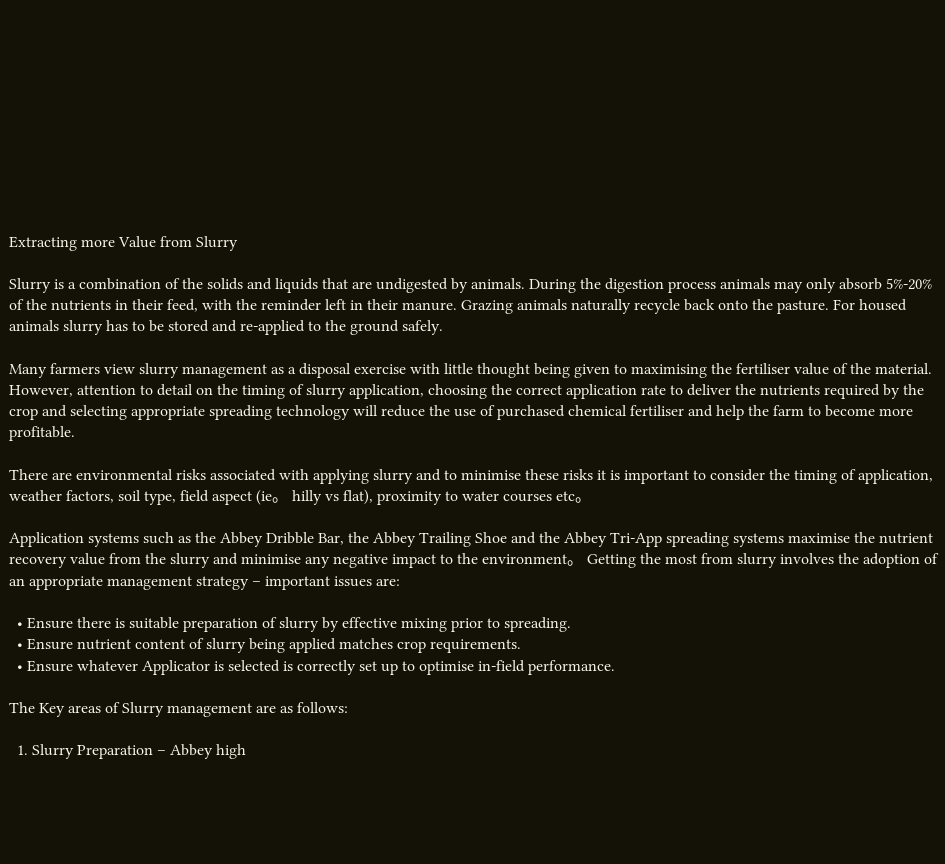Extracting more Value from Slurry

Slurry is a combination of the solids and liquids that are undigested by animals. During the digestion process animals may only absorb 5%-20% of the nutrients in their feed, with the reminder left in their manure. Grazing animals naturally recycle back onto the pasture. For housed animals slurry has to be stored and re-applied to the ground safely.

Many farmers view slurry management as a disposal exercise with little thought being given to maximising the fertiliser value of the material. However, attention to detail on the timing of slurry application, choosing the correct application rate to deliver the nutrients required by the crop and selecting appropriate spreading technology will reduce the use of purchased chemical fertiliser and help the farm to become more profitable.

There are environmental risks associated with applying slurry and to minimise these risks it is important to consider the timing of application, weather factors, soil type, field aspect (ie。 hilly vs flat), proximity to water courses etc。

Application systems such as the Abbey Dribble Bar, the Abbey Trailing Shoe and the Abbey Tri-App spreading systems maximise the nutrient recovery value from the slurry and minimise any negative impact to the environment。 Getting the most from slurry involves the adoption of an appropriate management strategy – important issues are:

  • Ensure there is suitable preparation of slurry by effective mixing prior to spreading.
  • Ensure nutrient content of slurry being applied matches crop requirements.
  • Ensure whatever Applicator is selected is correctly set up to optimise in-field performance.

The Key areas of Slurry management are as follows:

  1. Slurry Preparation – Abbey high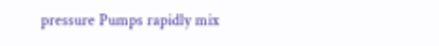pressure Pumps rapidly mix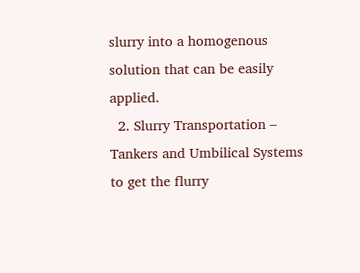slurry into a homogenous solution that can be easily applied.
  2. Slurry Transportation – Tankers and Umbilical Systems to get the flurry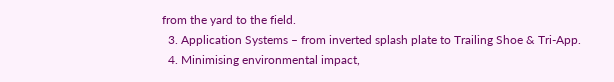from the yard to the field.
  3. Application Systems – from inverted splash plate to Trailing Shoe & Tri-App.
  4. Minimising environmental impact,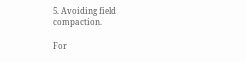5. Avoiding field compaction.

For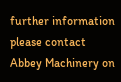further information please contact Abbey Machinery on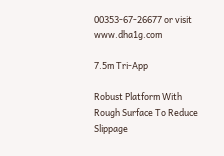00353-67-26677 or visit www.dha1g.com

7.5m Tri-App

Robust Platform With Rough Surface To Reduce Slippage